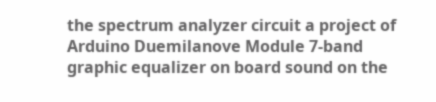the spectrum analyzer circuit a project of Arduino Duemilanove Module 7-band graphic equalizer on board sound on the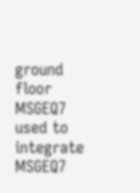ground floor MSGEQ7 used to integrate MSGEQ7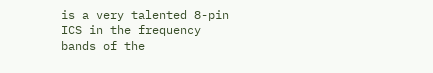is a very talented 8-pin ICS in the frequency bands of the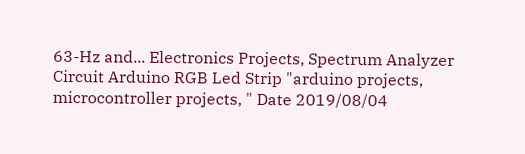63-Hz and... Electronics Projects, Spectrum Analyzer Circuit Arduino RGB Led Strip "arduino projects, microcontroller projects, " Date 2019/08/04